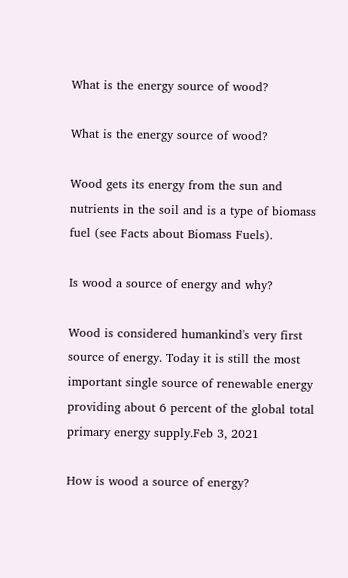What is the energy source of wood?

What is the energy source of wood?

Wood gets its energy from the sun and nutrients in the soil and is a type of biomass fuel (see Facts about Biomass Fuels).

Is wood a source of energy and why?

Wood is considered humankind's very first source of energy. Today it is still the most important single source of renewable energy providing about 6 percent of the global total primary energy supply.Feb 3, 2021

How is wood a source of energy?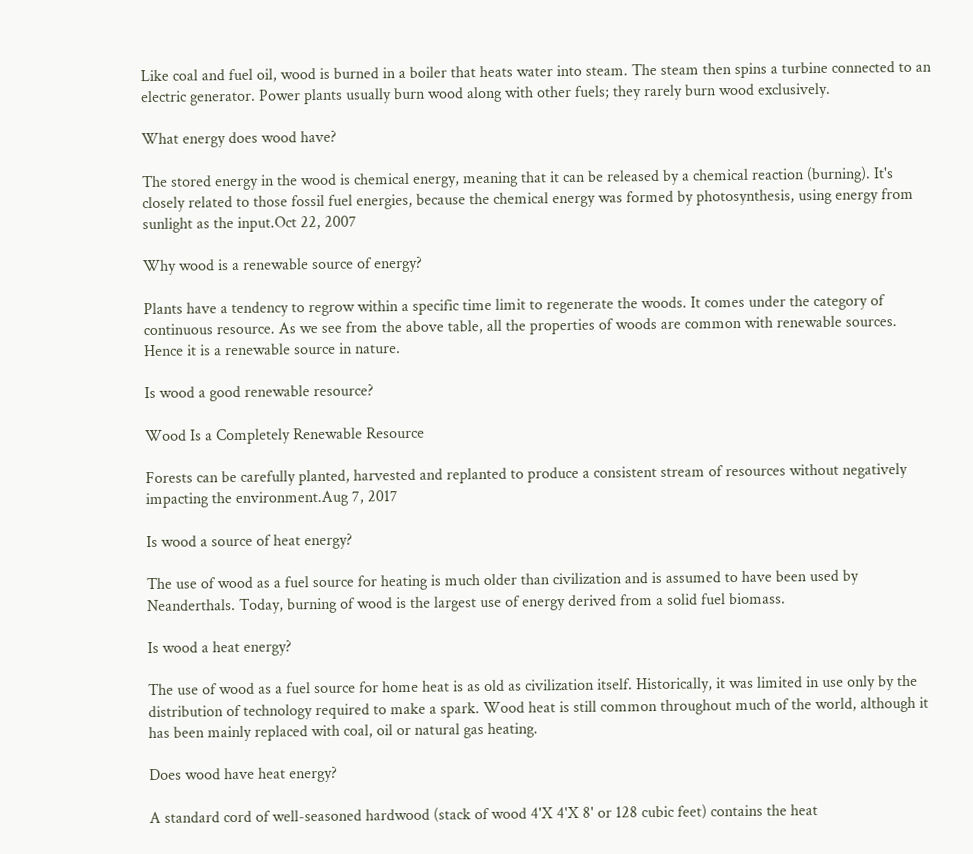Like coal and fuel oil, wood is burned in a boiler that heats water into steam. The steam then spins a turbine connected to an electric generator. Power plants usually burn wood along with other fuels; they rarely burn wood exclusively.

What energy does wood have?

The stored energy in the wood is chemical energy, meaning that it can be released by a chemical reaction (burning). It's closely related to those fossil fuel energies, because the chemical energy was formed by photosynthesis, using energy from sunlight as the input.Oct 22, 2007

Why wood is a renewable source of energy?

Plants have a tendency to regrow within a specific time limit to regenerate the woods. It comes under the category of continuous resource. As we see from the above table, all the properties of woods are common with renewable sources. Hence it is a renewable source in nature.

Is wood a good renewable resource?

Wood Is a Completely Renewable Resource

Forests can be carefully planted, harvested and replanted to produce a consistent stream of resources without negatively impacting the environment.Aug 7, 2017

Is wood a source of heat energy?

The use of wood as a fuel source for heating is much older than civilization and is assumed to have been used by Neanderthals. Today, burning of wood is the largest use of energy derived from a solid fuel biomass.

Is wood a heat energy?

The use of wood as a fuel source for home heat is as old as civilization itself. Historically, it was limited in use only by the distribution of technology required to make a spark. Wood heat is still common throughout much of the world, although it has been mainly replaced with coal, oil or natural gas heating.

Does wood have heat energy?

A standard cord of well-seasoned hardwood (stack of wood 4'X 4'X 8' or 128 cubic feet) contains the heat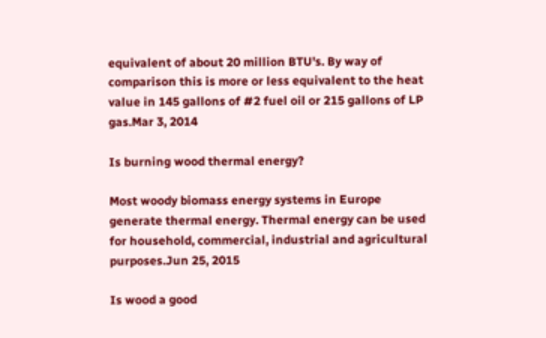equivalent of about 20 million BTU's. By way of comparison this is more or less equivalent to the heat value in 145 gallons of #2 fuel oil or 215 gallons of LP gas.Mar 3, 2014

Is burning wood thermal energy?

Most woody biomass energy systems in Europe generate thermal energy. Thermal energy can be used for household, commercial, industrial and agricultural purposes.Jun 25, 2015

Is wood a good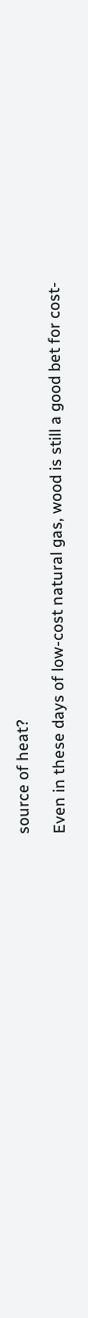source of heat?

Even in these days of low-cost natural gas, wood is still a good bet for cost-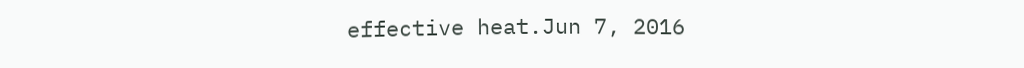effective heat.Jun 7, 2016